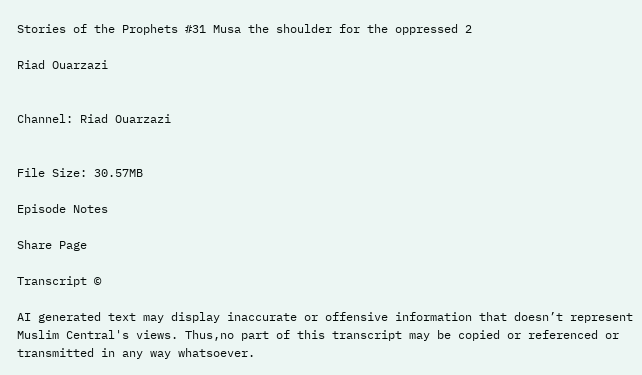Stories of the Prophets #31 Musa the shoulder for the oppressed 2

Riad Ouarzazi


Channel: Riad Ouarzazi


File Size: 30.57MB

Episode Notes

Share Page

Transcript ©

AI generated text may display inaccurate or offensive information that doesn’t represent Muslim Central's views. Thus,no part of this transcript may be copied or referenced or transmitted in any way whatsoever.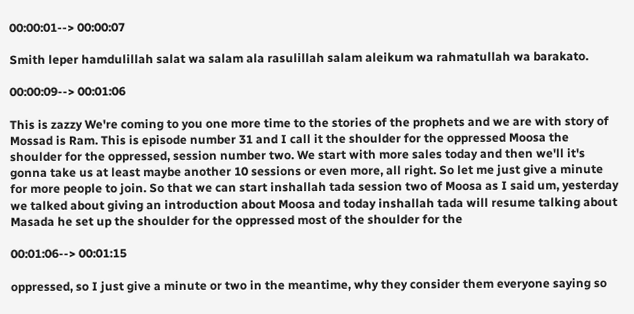00:00:01--> 00:00:07

Smith leper hamdulillah salat wa salam ala rasulillah salam aleikum wa rahmatullah wa barakato.

00:00:09--> 00:01:06

This is zazzy We're coming to you one more time to the stories of the prophets and we are with story of Mossad is Ram. This is episode number 31 and I call it the shoulder for the oppressed Moosa the shoulder for the oppressed, session number two. We start with more sales today and then we'll it's gonna take us at least maybe another 10 sessions or even more, all right. So let me just give a minute for more people to join. So that we can start inshallah tada session two of Moosa as I said um, yesterday we talked about giving an introduction about Moosa and today inshallah tada will resume talking about Masada he set up the shoulder for the oppressed most of the shoulder for the

00:01:06--> 00:01:15

oppressed, so I just give a minute or two in the meantime, why they consider them everyone saying so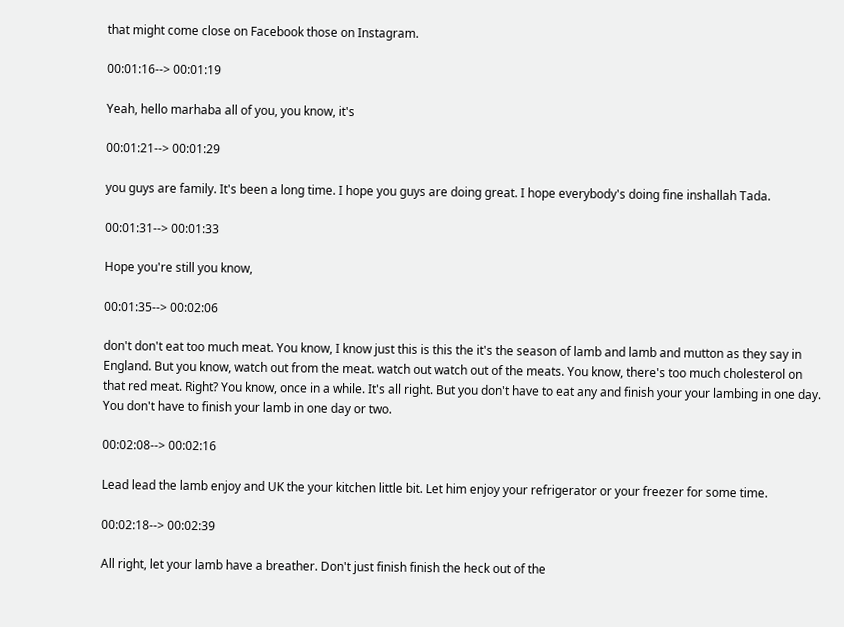that might come close on Facebook those on Instagram.

00:01:16--> 00:01:19

Yeah, hello marhaba all of you, you know, it's

00:01:21--> 00:01:29

you guys are family. It's been a long time. I hope you guys are doing great. I hope everybody's doing fine inshallah Tada.

00:01:31--> 00:01:33

Hope you're still you know,

00:01:35--> 00:02:06

don't don't eat too much meat. You know, I know just this is this the it's the season of lamb and lamb and mutton as they say in England. But you know, watch out from the meat. watch out watch out of the meats. You know, there's too much cholesterol on that red meat. Right? You know, once in a while. It's all right. But you don't have to eat any and finish your your lambing in one day. You don't have to finish your lamb in one day or two.

00:02:08--> 00:02:16

Lead lead the lamb enjoy and UK the your kitchen little bit. Let him enjoy your refrigerator or your freezer for some time.

00:02:18--> 00:02:39

All right, let your lamb have a breather. Don't just finish finish the heck out of the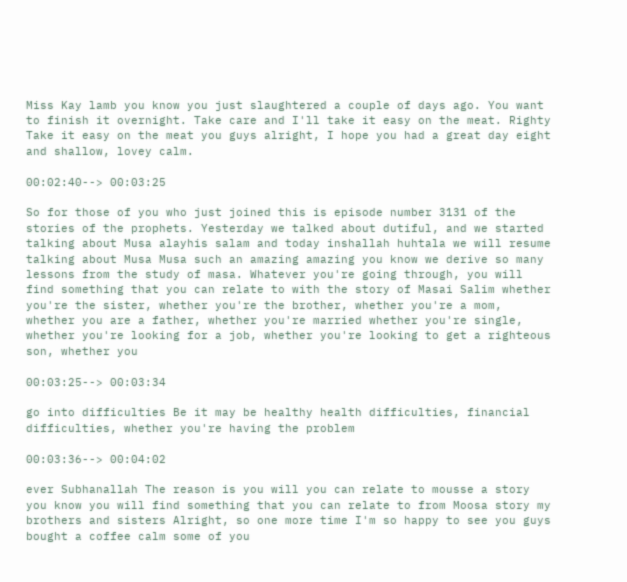Miss Kay lamb you know you just slaughtered a couple of days ago. You want to finish it overnight. Take care and I'll take it easy on the meat. Righty Take it easy on the meat you guys alright, I hope you had a great day eight and shallow, lovey calm.

00:02:40--> 00:03:25

So for those of you who just joined this is episode number 3131 of the stories of the prophets. Yesterday we talked about dutiful, and we started talking about Musa alayhis salam and today inshallah huhtala we will resume talking about Musa Musa such an amazing amazing you know we derive so many lessons from the study of masa. Whatever you're going through, you will find something that you can relate to with the story of Masai Salim whether you're the sister, whether you're the brother, whether you're a mom, whether you are a father, whether you're married whether you're single, whether you're looking for a job, whether you're looking to get a righteous son, whether you

00:03:25--> 00:03:34

go into difficulties Be it may be healthy health difficulties, financial difficulties, whether you're having the problem

00:03:36--> 00:04:02

ever Subhanallah The reason is you will you can relate to mousse a story you know you will find something that you can relate to from Moosa story my brothers and sisters Alright, so one more time I'm so happy to see you guys bought a coffee calm some of you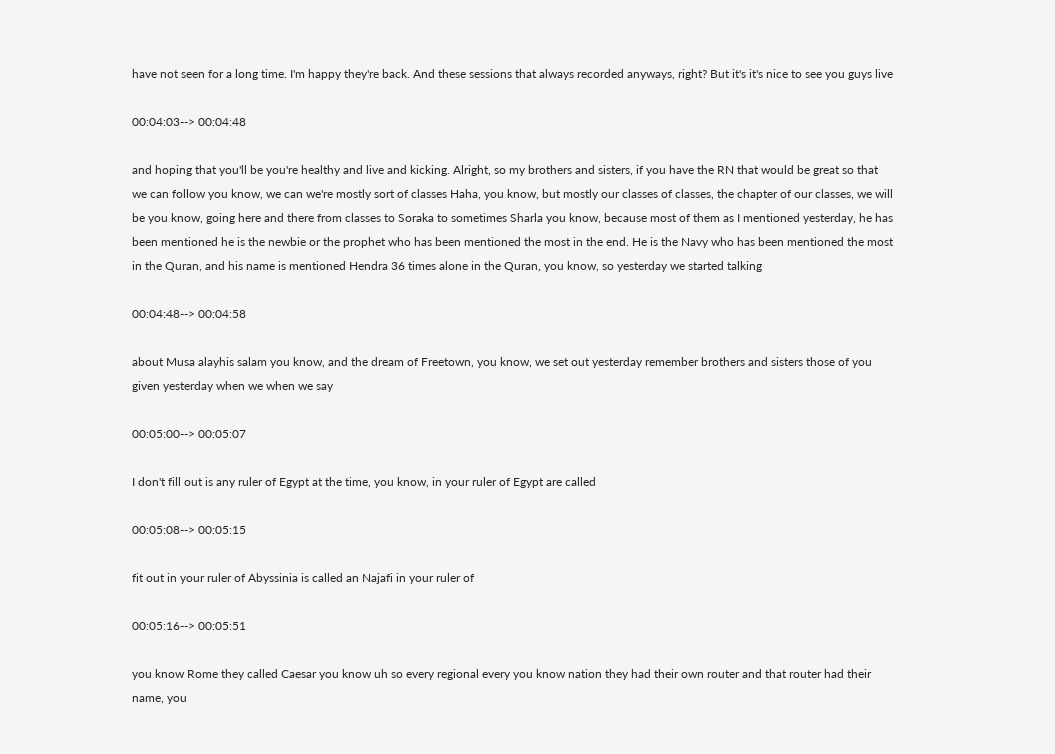have not seen for a long time. I'm happy they're back. And these sessions that always recorded anyways, right? But it's it's nice to see you guys live

00:04:03--> 00:04:48

and hoping that you'll be you're healthy and live and kicking. Alright, so my brothers and sisters, if you have the RN that would be great so that we can follow you know, we can we're mostly sort of classes Haha, you know, but mostly our classes of classes, the chapter of our classes, we will be you know, going here and there from classes to Soraka to sometimes Sharla you know, because most of them as I mentioned yesterday, he has been mentioned he is the newbie or the prophet who has been mentioned the most in the end. He is the Navy who has been mentioned the most in the Quran, and his name is mentioned Hendra 36 times alone in the Quran, you know, so yesterday we started talking

00:04:48--> 00:04:58

about Musa alayhis salam you know, and the dream of Freetown, you know, we set out yesterday remember brothers and sisters those of you given yesterday when we when we say

00:05:00--> 00:05:07

I don't fill out is any ruler of Egypt at the time, you know, in your ruler of Egypt are called

00:05:08--> 00:05:15

fit out in your ruler of Abyssinia is called an Najafi in your ruler of

00:05:16--> 00:05:51

you know Rome they called Caesar you know uh so every regional every you know nation they had their own router and that router had their name, you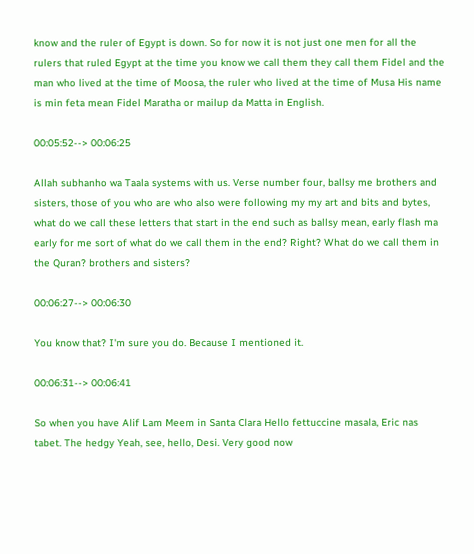know and the ruler of Egypt is down. So for now it is not just one men for all the rulers that ruled Egypt at the time you know we call them they call them Fidel and the man who lived at the time of Moosa, the ruler who lived at the time of Musa His name is min feta mean Fidel Maratha or mailup da Matta in English.

00:05:52--> 00:06:25

Allah subhanho wa Taala systems with us. Verse number four, ballsy me brothers and sisters, those of you who are who also were following my my art and bits and bytes, what do we call these letters that start in the end such as ballsy mean, early flash ma early for me sort of what do we call them in the end? Right? What do we call them in the Quran? brothers and sisters?

00:06:27--> 00:06:30

You know that? I'm sure you do. Because I mentioned it.

00:06:31--> 00:06:41

So when you have Alif Lam Meem in Santa Clara Hello fettuccine masala, Eric nas tabet. The hedgy Yeah, see, hello, Desi. Very good now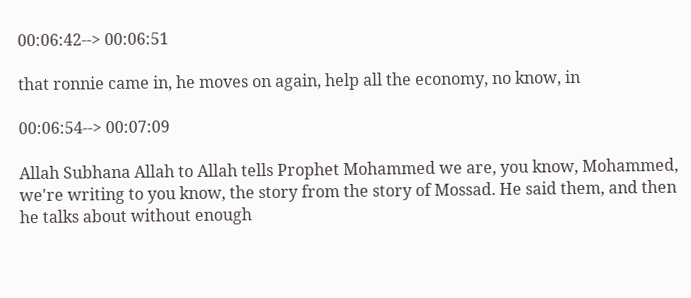00:06:42--> 00:06:51

that ronnie came in, he moves on again, help all the economy, no know, in

00:06:54--> 00:07:09

Allah Subhana Allah to Allah tells Prophet Mohammed we are, you know, Mohammed, we're writing to you know, the story from the story of Mossad. He said them, and then he talks about without enough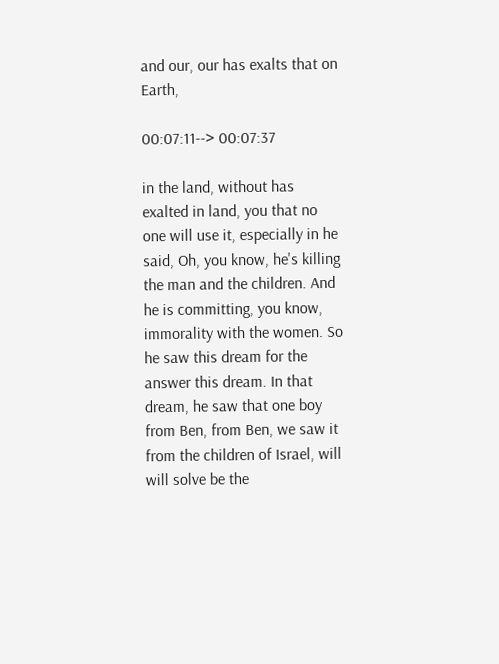and our, our has exalts that on Earth,

00:07:11--> 00:07:37

in the land, without has exalted in land, you that no one will use it, especially in he said, Oh, you know, he's killing the man and the children. And he is committing, you know, immorality with the women. So he saw this dream for the answer this dream. In that dream, he saw that one boy from Ben, from Ben, we saw it from the children of Israel, will will solve be the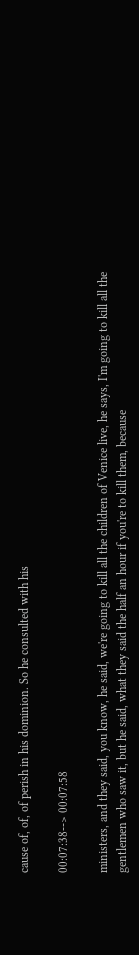cause of, of, of perish in his dominion. So he consulted with his

00:07:38--> 00:07:58

ministers, and they said, you know, he said, we're going to kill all the children of Venice live, he says, I'm going to kill all the gentlemen who saw it, but he said, what they said the half an hour if you're to kill them, because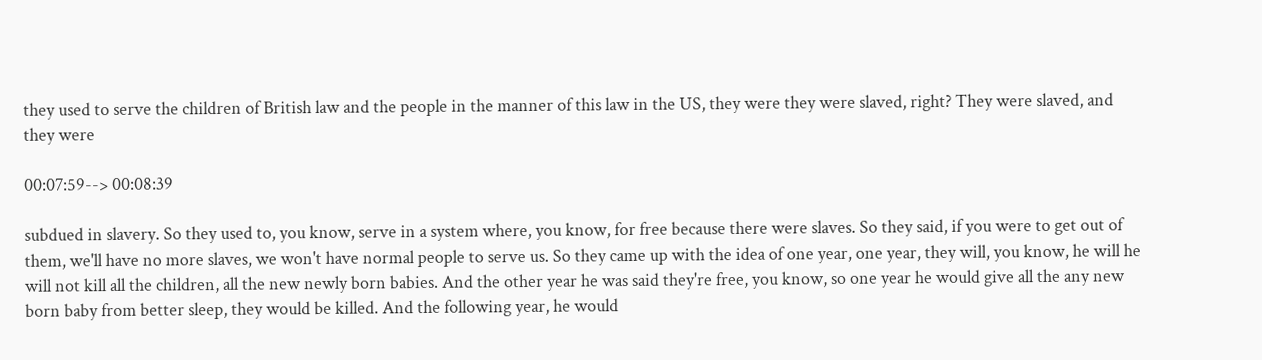they used to serve the children of British law and the people in the manner of this law in the US, they were they were slaved, right? They were slaved, and they were

00:07:59--> 00:08:39

subdued in slavery. So they used to, you know, serve in a system where, you know, for free because there were slaves. So they said, if you were to get out of them, we'll have no more slaves, we won't have normal people to serve us. So they came up with the idea of one year, one year, they will, you know, he will he will not kill all the children, all the new newly born babies. And the other year he was said they're free, you know, so one year he would give all the any new born baby from better sleep, they would be killed. And the following year, he would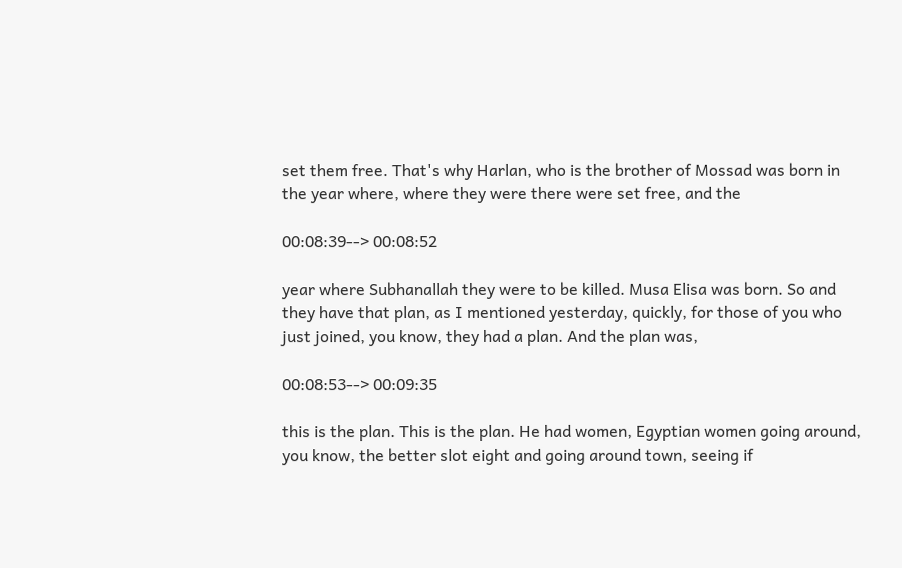set them free. That's why Harlan, who is the brother of Mossad was born in the year where, where they were there were set free, and the

00:08:39--> 00:08:52

year where Subhanallah they were to be killed. Musa Elisa was born. So and they have that plan, as I mentioned yesterday, quickly, for those of you who just joined, you know, they had a plan. And the plan was,

00:08:53--> 00:09:35

this is the plan. This is the plan. He had women, Egyptian women going around, you know, the better slot eight and going around town, seeing if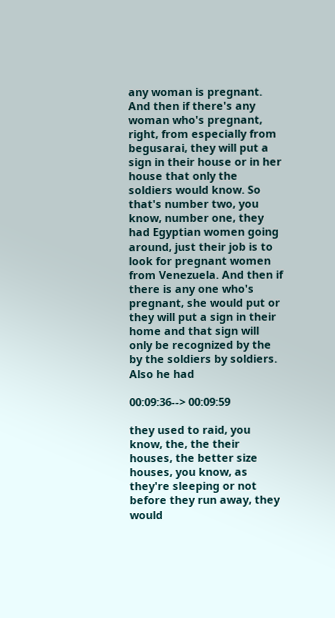any woman is pregnant. And then if there's any woman who's pregnant, right, from especially from begusarai, they will put a sign in their house or in her house that only the soldiers would know. So that's number two, you know, number one, they had Egyptian women going around, just their job is to look for pregnant women from Venezuela. And then if there is any one who's pregnant, she would put or they will put a sign in their home and that sign will only be recognized by the by the soldiers by soldiers. Also he had

00:09:36--> 00:09:59

they used to raid, you know, the, the their houses, the better size houses, you know, as they're sleeping or not before they run away, they would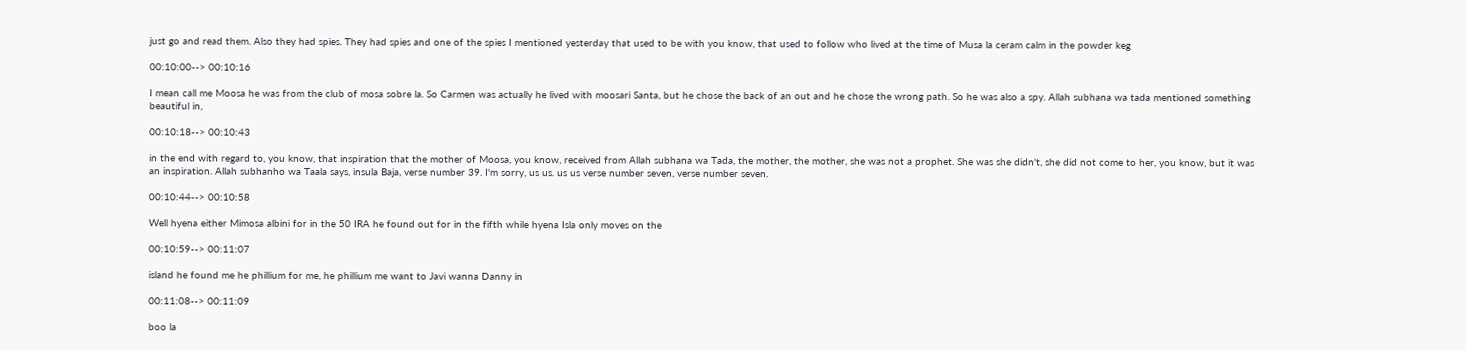just go and read them. Also they had spies. They had spies and one of the spies I mentioned yesterday that used to be with you know, that used to follow who lived at the time of Musa la ceram calm in the powder keg

00:10:00--> 00:10:16

I mean call me Moosa he was from the club of mosa sobre la. So Carmen was actually he lived with moosari Santa, but he chose the back of an out and he chose the wrong path. So he was also a spy. Allah subhana wa tada mentioned something beautiful in,

00:10:18--> 00:10:43

in the end with regard to, you know, that inspiration that the mother of Moosa, you know, received from Allah subhana wa Tada, the mother, the mother, she was not a prophet. She was she didn't, she did not come to her, you know, but it was an inspiration. Allah subhanho wa Taala says, insula Baja, verse number 39. I'm sorry, us us. us us verse number seven, verse number seven.

00:10:44--> 00:10:58

Well hyena either Mimosa albini for in the 50 IRA he found out for in the fifth while hyena Isla only moves on the

00:10:59--> 00:11:07

island he found me he phillium for me, he phillium me want to Javi wanna Danny in

00:11:08--> 00:11:09

boo la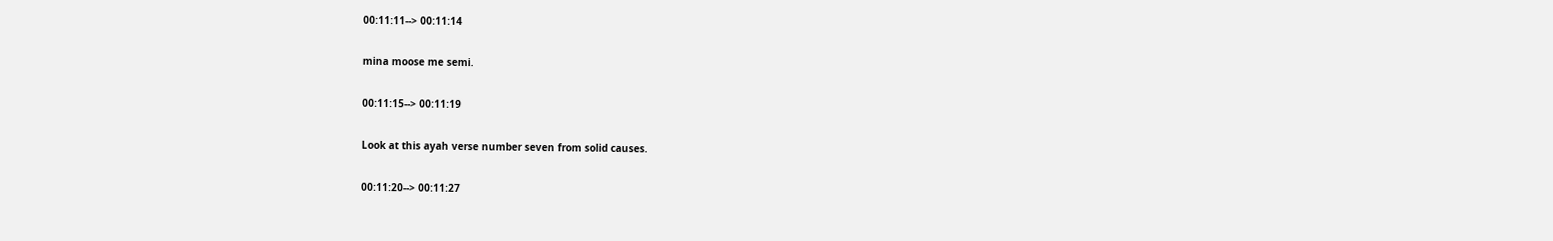00:11:11--> 00:11:14

mina moose me semi.

00:11:15--> 00:11:19

Look at this ayah verse number seven from solid causes.

00:11:20--> 00:11:27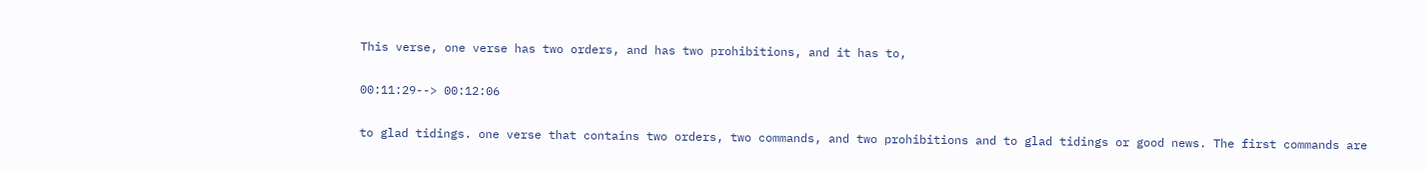This verse, one verse has two orders, and has two prohibitions, and it has to,

00:11:29--> 00:12:06

to glad tidings. one verse that contains two orders, two commands, and two prohibitions and to glad tidings or good news. The first commands are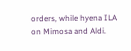orders, while hyena ILA on Mimosa and Aldi.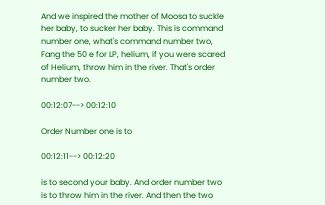And we inspired the mother of Moosa to suckle her baby, to sucker her baby. This is command number one, what's command number two, Fang the 50 e for LP, helium, if you were scared of Helium, throw him in the river. That's order number two.

00:12:07--> 00:12:10

Order Number one is to

00:12:11--> 00:12:20

is to second your baby. And order number two is to throw him in the river. And then the two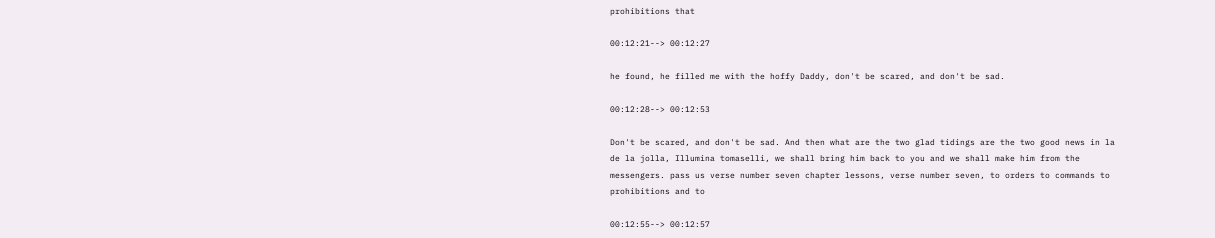prohibitions that

00:12:21--> 00:12:27

he found, he filled me with the hoffy Daddy, don't be scared, and don't be sad.

00:12:28--> 00:12:53

Don't be scared, and don't be sad. And then what are the two glad tidings are the two good news in la de la jolla, Illumina tomaselli, we shall bring him back to you and we shall make him from the messengers. pass us verse number seven chapter lessons, verse number seven, to orders to commands to prohibitions and to

00:12:55--> 00:12:57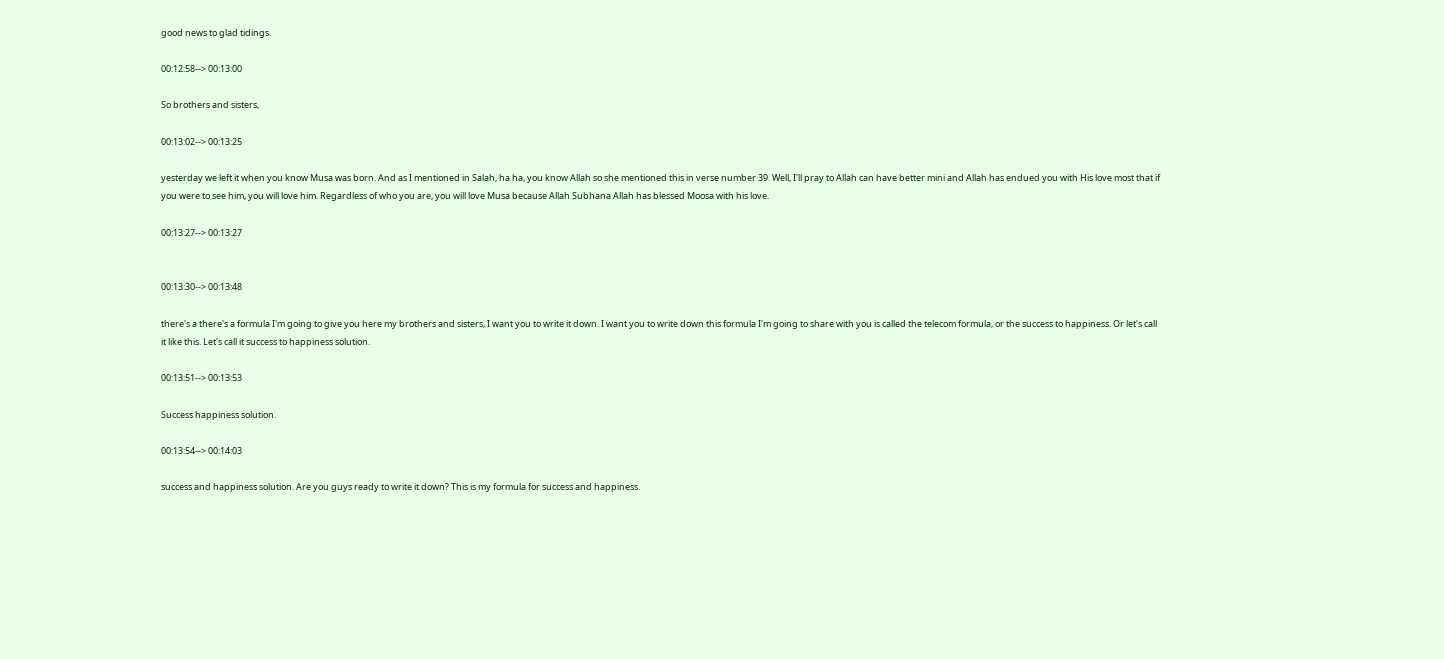good news to glad tidings.

00:12:58--> 00:13:00

So brothers and sisters,

00:13:02--> 00:13:25

yesterday we left it when you know Musa was born. And as I mentioned in Salah, ha ha, you know Allah so she mentioned this in verse number 39. Well, I'll pray to Allah can have better mini and Allah has endued you with His love most that if you were to see him, you will love him. Regardless of who you are, you will love Musa because Allah Subhana Allah has blessed Moosa with his love.

00:13:27--> 00:13:27


00:13:30--> 00:13:48

there's a there's a formula I'm going to give you here my brothers and sisters, I want you to write it down. I want you to write down this formula I'm going to share with you is called the telecom formula, or the success to happiness. Or let's call it like this. Let's call it success to happiness solution.

00:13:51--> 00:13:53

Success happiness solution.

00:13:54--> 00:14:03

success and happiness solution. Are you guys ready to write it down? This is my formula for success and happiness.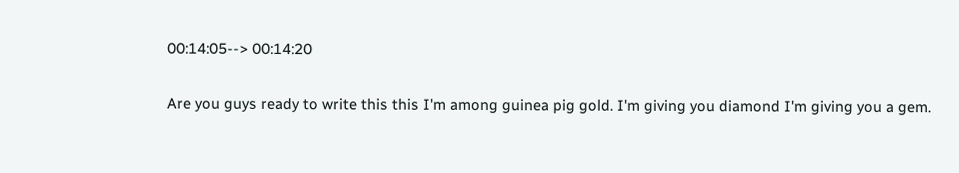00:14:05--> 00:14:20

Are you guys ready to write this this I'm among guinea pig gold. I'm giving you diamond I'm giving you a gem.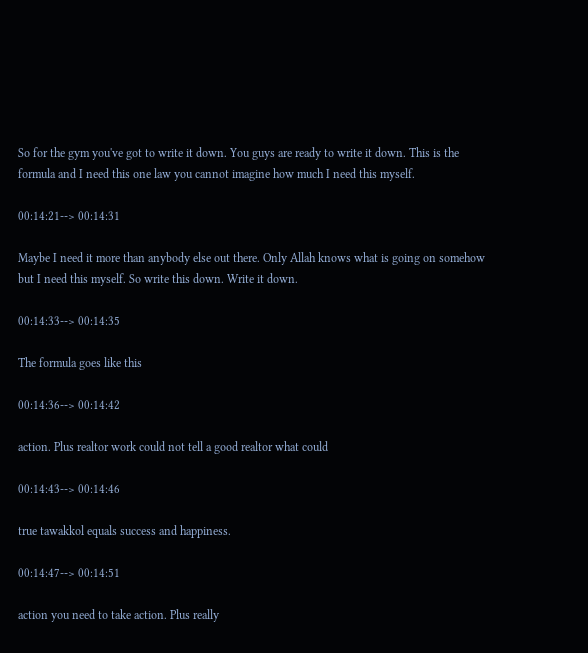So for the gym you've got to write it down. You guys are ready to write it down. This is the formula and I need this one law you cannot imagine how much I need this myself.

00:14:21--> 00:14:31

Maybe I need it more than anybody else out there. Only Allah knows what is going on somehow but I need this myself. So write this down. Write it down.

00:14:33--> 00:14:35

The formula goes like this

00:14:36--> 00:14:42

action. Plus realtor work could not tell a good realtor what could

00:14:43--> 00:14:46

true tawakkol equals success and happiness.

00:14:47--> 00:14:51

action you need to take action. Plus really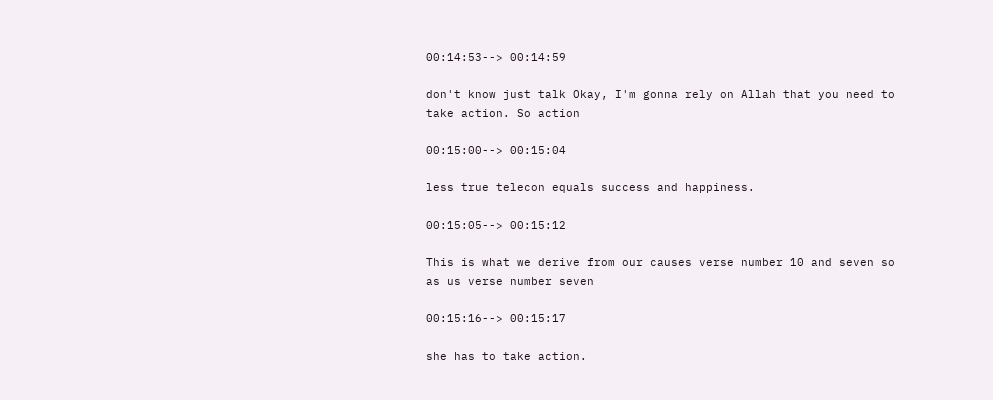00:14:53--> 00:14:59

don't know just talk Okay, I'm gonna rely on Allah that you need to take action. So action

00:15:00--> 00:15:04

less true telecon equals success and happiness.

00:15:05--> 00:15:12

This is what we derive from our causes verse number 10 and seven so as us verse number seven

00:15:16--> 00:15:17

she has to take action.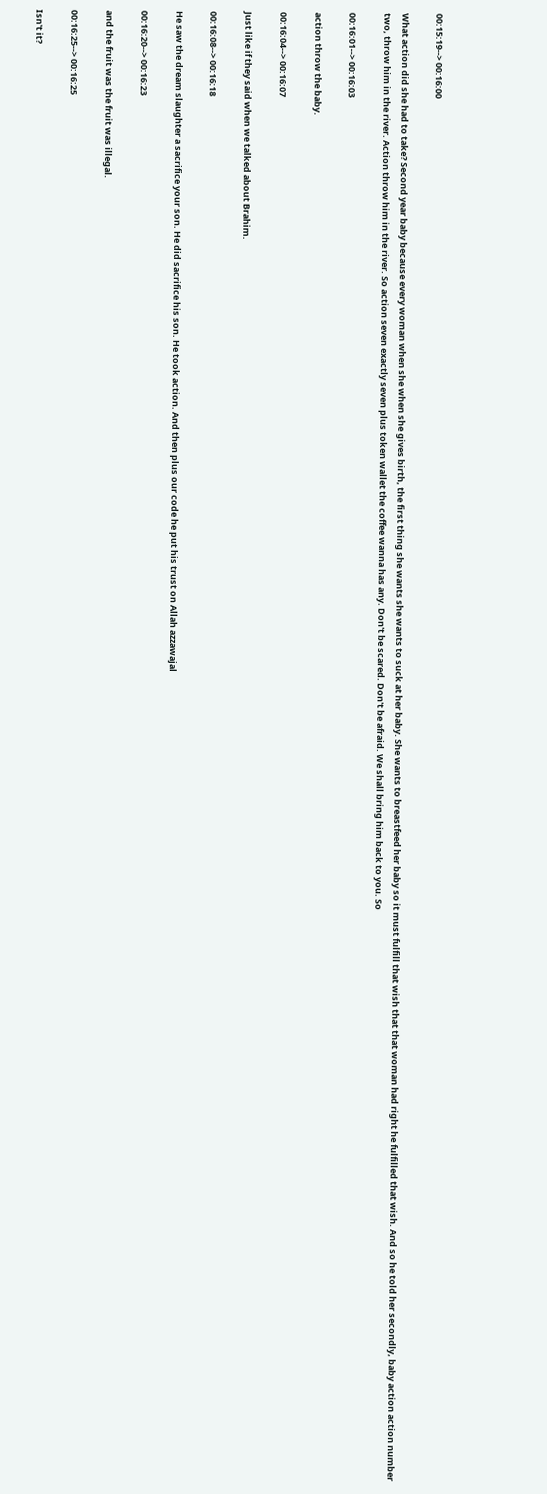00:15:19--> 00:16:00

What action did she had to take? Second year baby because every woman when she when she gives birth, the first thing she wants she wants to suck at her baby. She wants to breastfeed her baby so it must fulfill that wish that that woman had right he fulfilled that wish. And so he told her secondly, baby action action number two, throw him in the river. Action throw him in the river. So action seven exactly seven plus token wallet the coffee wanna has any. Don't be scared. Don't be afraid. We shall bring him back to you. So

00:16:01--> 00:16:03

action throw the baby.

00:16:04--> 00:16:07

Just like if they said when we talked about Brahim.

00:16:08--> 00:16:18

He saw the dream slaughter a sacrifice your son. He did sacrifice his son. He took action. And then plus our code he put his trust on Allah azzawajal

00:16:20--> 00:16:23

and the fruit was the fruit was illegal.

00:16:25--> 00:16:25

Isn't it?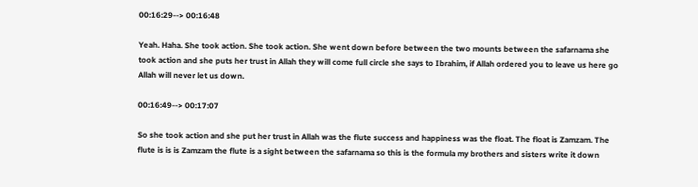00:16:29--> 00:16:48

Yeah. Haha. She took action. She took action. She went down before between the two mounts between the safarnama she took action and she puts her trust in Allah they will come full circle she says to Ibrahim, if Allah ordered you to leave us here go Allah will never let us down.

00:16:49--> 00:17:07

So she took action and she put her trust in Allah was the flute success and happiness was the float. The float is Zamzam. The flute is is is Zamzam the flute is a sight between the safarnama so this is the formula my brothers and sisters write it down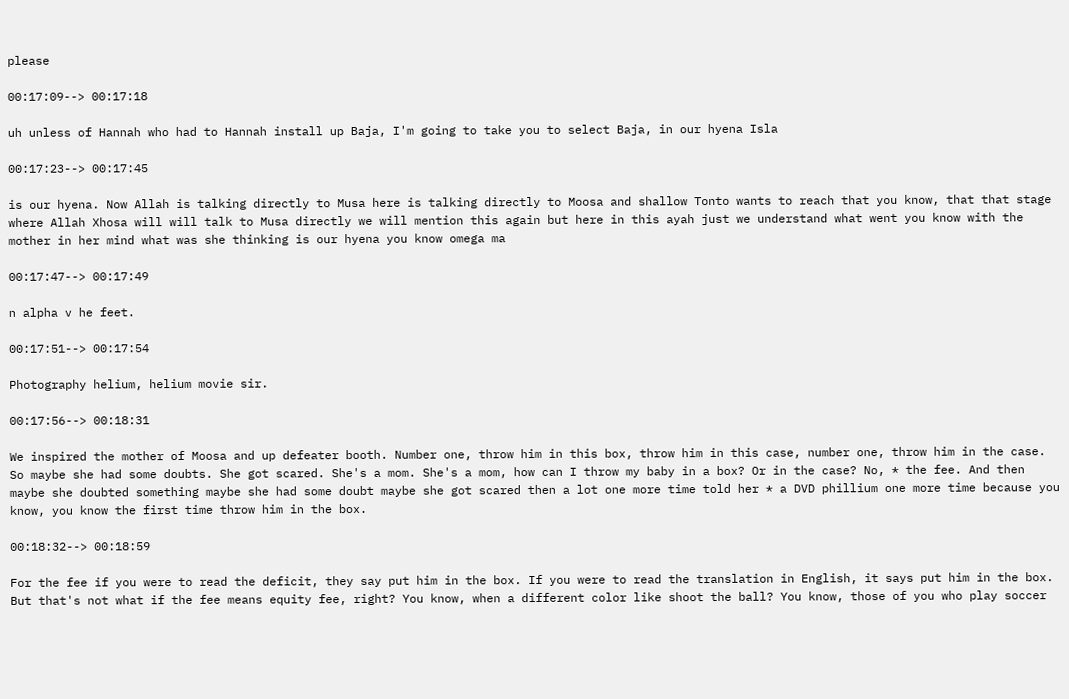please

00:17:09--> 00:17:18

uh unless of Hannah who had to Hannah install up Baja, I'm going to take you to select Baja, in our hyena Isla

00:17:23--> 00:17:45

is our hyena. Now Allah is talking directly to Musa here is talking directly to Moosa and shallow Tonto wants to reach that you know, that that stage where Allah Xhosa will will talk to Musa directly we will mention this again but here in this ayah just we understand what went you know with the mother in her mind what was she thinking is our hyena you know omega ma

00:17:47--> 00:17:49

n alpha v he feet.

00:17:51--> 00:17:54

Photography helium, helium movie sir.

00:17:56--> 00:18:31

We inspired the mother of Moosa and up defeater booth. Number one, throw him in this box, throw him in this case, number one, throw him in the case. So maybe she had some doubts. She got scared. She's a mom. She's a mom, how can I throw my baby in a box? Or in the case? No, * the fee. And then maybe she doubted something maybe she had some doubt maybe she got scared then a lot one more time told her * a DVD phillium one more time because you know, you know the first time throw him in the box.

00:18:32--> 00:18:59

For the fee if you were to read the deficit, they say put him in the box. If you were to read the translation in English, it says put him in the box. But that's not what if the fee means equity fee, right? You know, when a different color like shoot the ball? You know, those of you who play soccer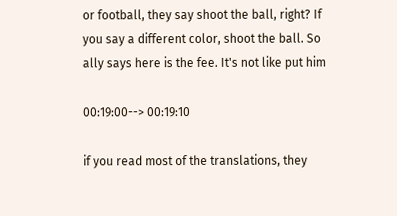or football, they say shoot the ball, right? If you say a different color, shoot the ball. So ally says here is the fee. It's not like put him

00:19:00--> 00:19:10

if you read most of the translations, they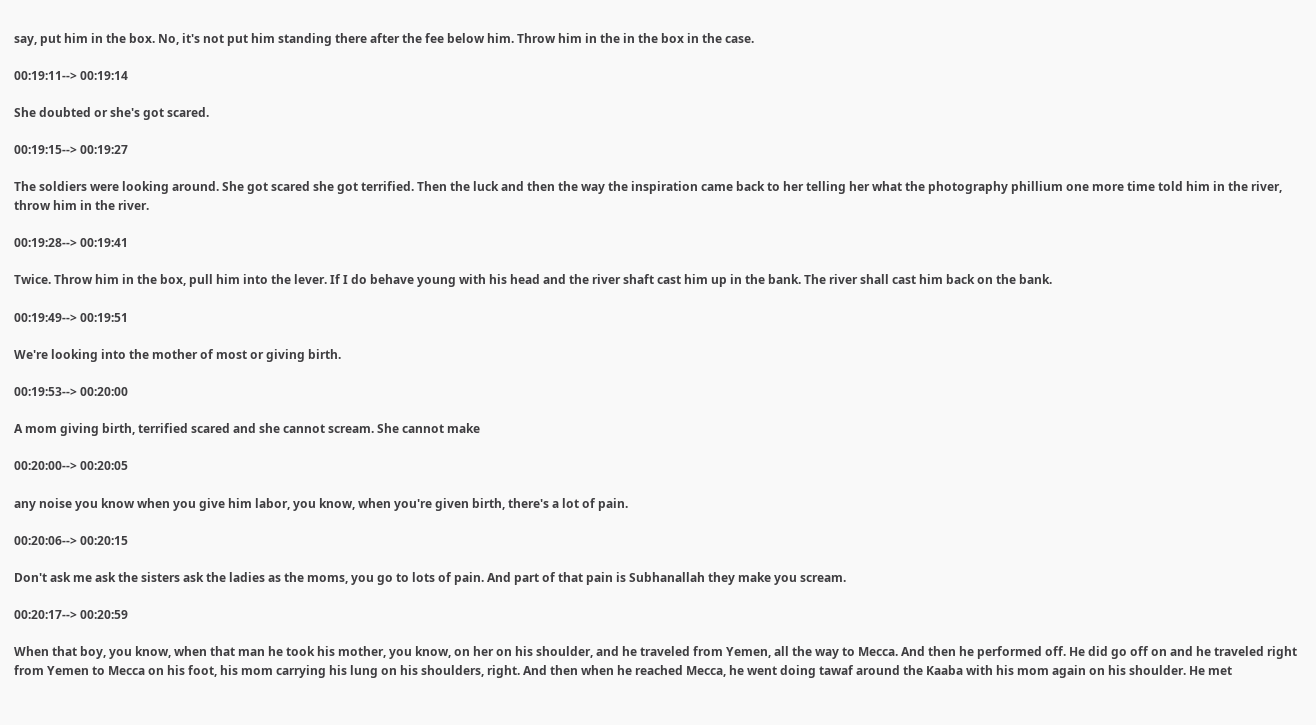say, put him in the box. No, it's not put him standing there after the fee below him. Throw him in the in the box in the case.

00:19:11--> 00:19:14

She doubted or she's got scared.

00:19:15--> 00:19:27

The soldiers were looking around. She got scared she got terrified. Then the luck and then the way the inspiration came back to her telling her what the photography phillium one more time told him in the river, throw him in the river.

00:19:28--> 00:19:41

Twice. Throw him in the box, pull him into the lever. If I do behave young with his head and the river shaft cast him up in the bank. The river shall cast him back on the bank.

00:19:49--> 00:19:51

We're looking into the mother of most or giving birth.

00:19:53--> 00:20:00

A mom giving birth, terrified scared and she cannot scream. She cannot make

00:20:00--> 00:20:05

any noise you know when you give him labor, you know, when you're given birth, there's a lot of pain.

00:20:06--> 00:20:15

Don't ask me ask the sisters ask the ladies as the moms, you go to lots of pain. And part of that pain is Subhanallah they make you scream.

00:20:17--> 00:20:59

When that boy, you know, when that man he took his mother, you know, on her on his shoulder, and he traveled from Yemen, all the way to Mecca. And then he performed off. He did go off on and he traveled right from Yemen to Mecca on his foot, his mom carrying his lung on his shoulders, right. And then when he reached Mecca, he went doing tawaf around the Kaaba with his mom again on his shoulder. He met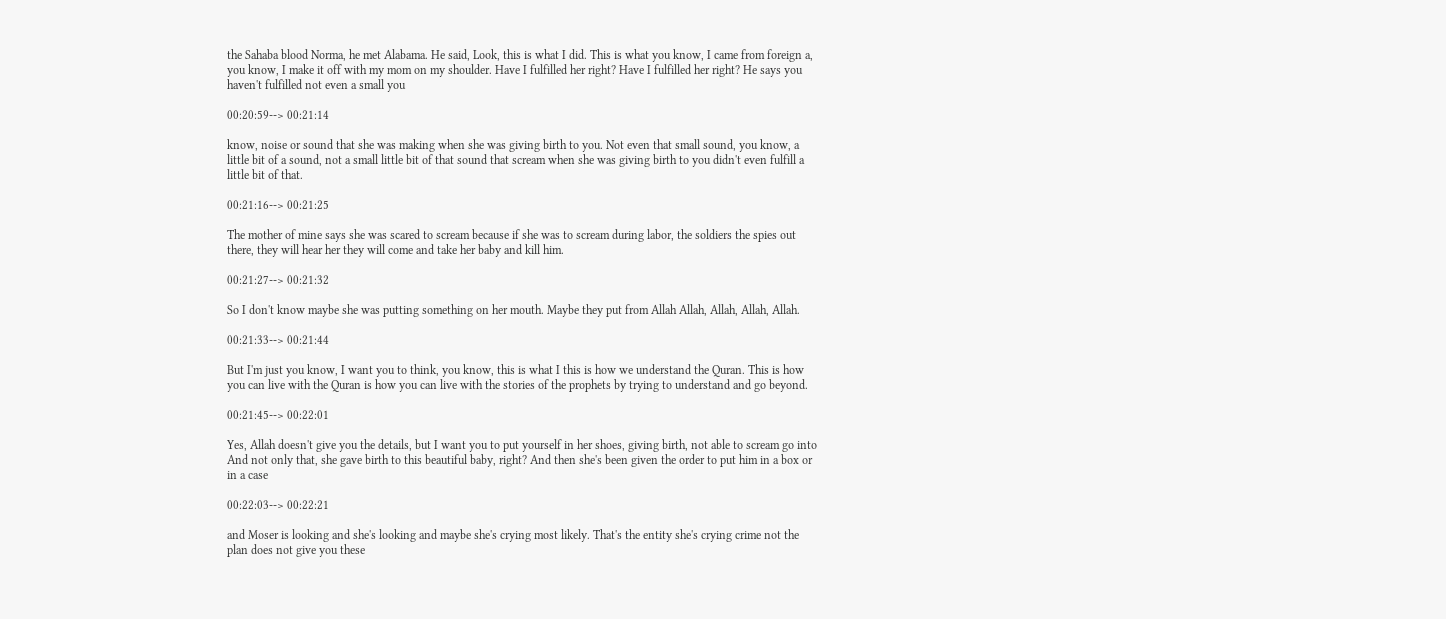the Sahaba blood Norma, he met Alabama. He said, Look, this is what I did. This is what you know, I came from foreign a, you know, I make it off with my mom on my shoulder. Have I fulfilled her right? Have I fulfilled her right? He says you haven't fulfilled not even a small you

00:20:59--> 00:21:14

know, noise or sound that she was making when she was giving birth to you. Not even that small sound, you know, a little bit of a sound, not a small little bit of that sound that scream when she was giving birth to you didn't even fulfill a little bit of that.

00:21:16--> 00:21:25

The mother of mine says she was scared to scream because if she was to scream during labor, the soldiers the spies out there, they will hear her they will come and take her baby and kill him.

00:21:27--> 00:21:32

So I don't know maybe she was putting something on her mouth. Maybe they put from Allah Allah, Allah, Allah, Allah.

00:21:33--> 00:21:44

But I'm just you know, I want you to think, you know, this is what I this is how we understand the Quran. This is how you can live with the Quran is how you can live with the stories of the prophets by trying to understand and go beyond.

00:21:45--> 00:22:01

Yes, Allah doesn't give you the details, but I want you to put yourself in her shoes, giving birth, not able to scream go into And not only that, she gave birth to this beautiful baby, right? And then she's been given the order to put him in a box or in a case

00:22:03--> 00:22:21

and Moser is looking and she's looking and maybe she's crying most likely. That's the entity she's crying crime not the plan does not give you these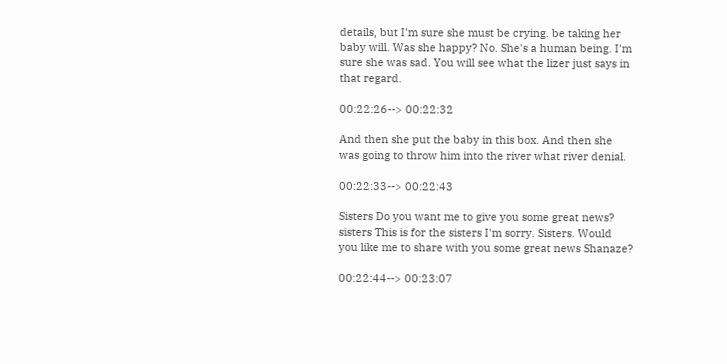details, but I'm sure she must be crying. be taking her baby will. Was she happy? No. She's a human being. I'm sure she was sad. You will see what the lizer just says in that regard.

00:22:26--> 00:22:32

And then she put the baby in this box. And then she was going to throw him into the river what river denial.

00:22:33--> 00:22:43

Sisters Do you want me to give you some great news? sisters This is for the sisters I'm sorry. Sisters. Would you like me to share with you some great news Shanaze?

00:22:44--> 00:23:07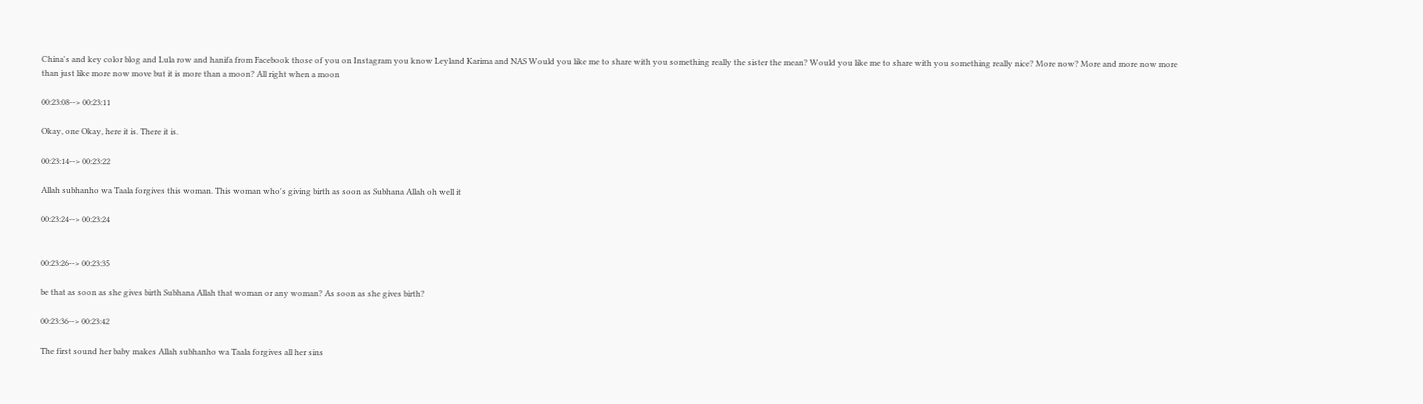China's and key color blog and Lula row and hanifa from Facebook those of you on Instagram you know Leyland Karima and NAS Would you like me to share with you something really the sister the mean? Would you like me to share with you something really nice? More now? More and more now more than just like more now move but it is more than a moon? All right when a moon

00:23:08--> 00:23:11

Okay, one Okay, here it is. There it is.

00:23:14--> 00:23:22

Allah subhanho wa Taala forgives this woman. This woman who's giving birth as soon as Subhana Allah oh well it

00:23:24--> 00:23:24


00:23:26--> 00:23:35

be that as soon as she gives birth Subhana Allah that woman or any woman? As soon as she gives birth?

00:23:36--> 00:23:42

The first sound her baby makes Allah subhanho wa Taala forgives all her sins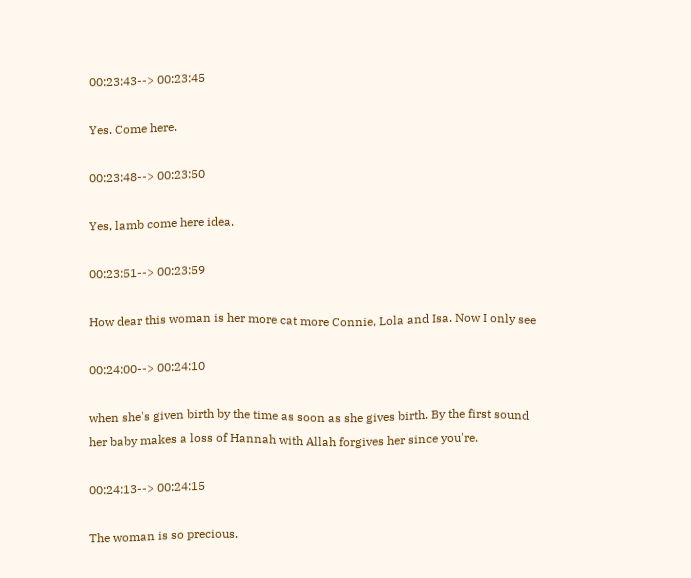00:23:43--> 00:23:45

Yes. Come here.

00:23:48--> 00:23:50

Yes, lamb come here idea.

00:23:51--> 00:23:59

How dear this woman is her more cat more Connie, Lola and Isa. Now I only see

00:24:00--> 00:24:10

when she's given birth by the time as soon as she gives birth. By the first sound her baby makes a loss of Hannah with Allah forgives her since you're.

00:24:13--> 00:24:15

The woman is so precious.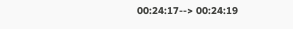00:24:17--> 00:24:19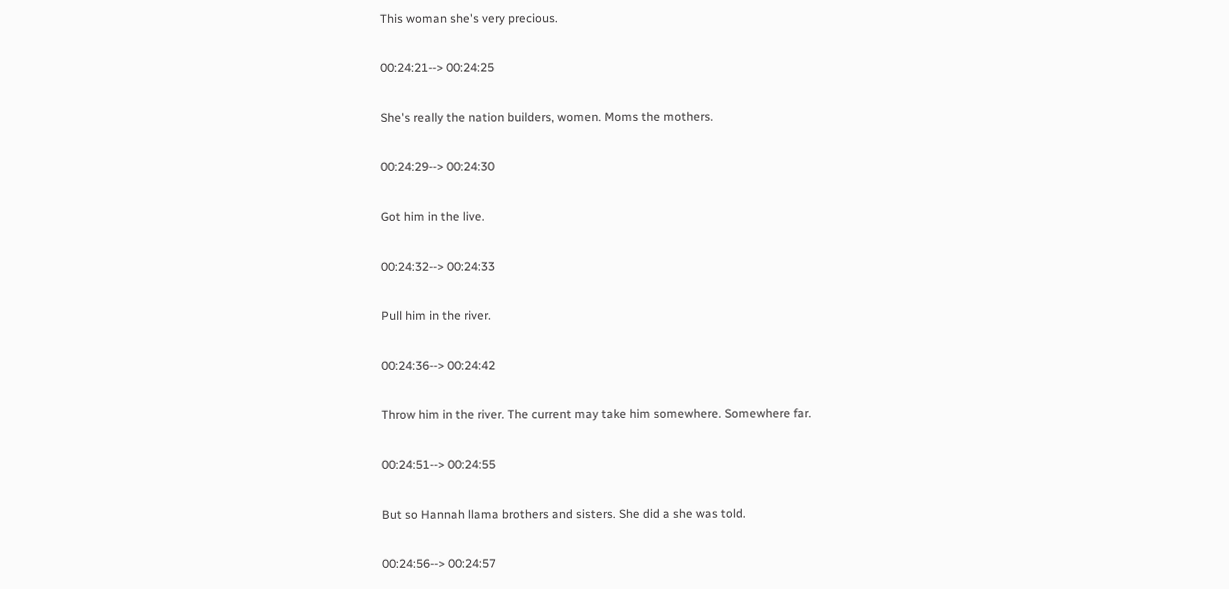This woman she's very precious.

00:24:21--> 00:24:25

She's really the nation builders, women. Moms the mothers.

00:24:29--> 00:24:30

Got him in the live.

00:24:32--> 00:24:33

Pull him in the river.

00:24:36--> 00:24:42

Throw him in the river. The current may take him somewhere. Somewhere far.

00:24:51--> 00:24:55

But so Hannah llama brothers and sisters. She did a she was told.

00:24:56--> 00:24:57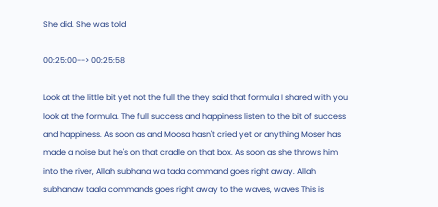She did. She was told

00:25:00--> 00:25:58

Look at the little bit yet not the full the they said that formula I shared with you look at the formula. The full success and happiness listen to the bit of success and happiness. As soon as and Moosa hasn't cried yet or anything Moser has made a noise but he's on that cradle on that box. As soon as she throws him into the river, Allah subhana wa tada command goes right away. Allah subhanaw taala commands goes right away to the waves, waves This is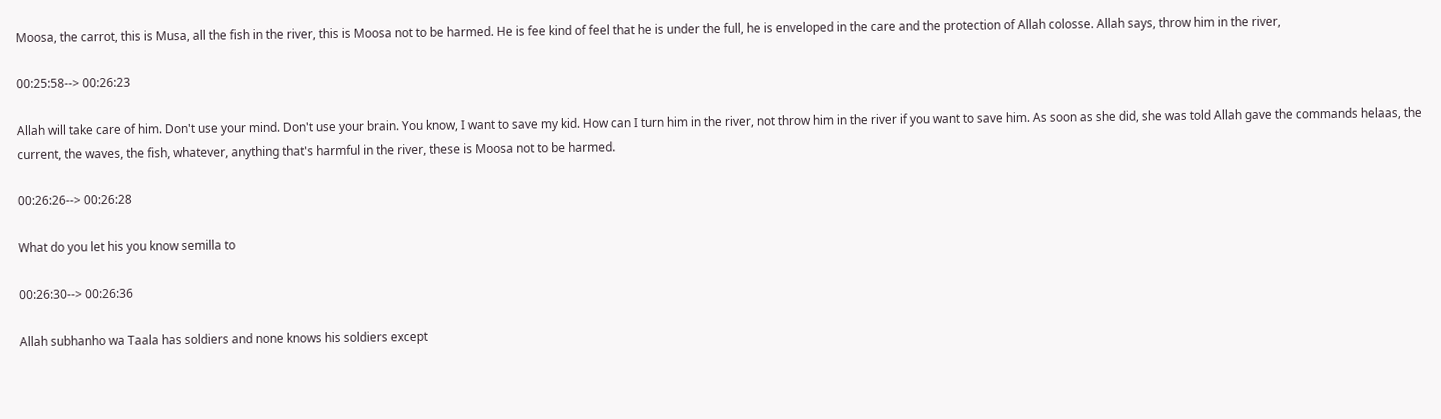Moosa, the carrot, this is Musa, all the fish in the river, this is Moosa not to be harmed. He is fee kind of feel that he is under the full, he is enveloped in the care and the protection of Allah colosse. Allah says, throw him in the river,

00:25:58--> 00:26:23

Allah will take care of him. Don't use your mind. Don't use your brain. You know, I want to save my kid. How can I turn him in the river, not throw him in the river if you want to save him. As soon as she did, she was told Allah gave the commands helaas, the current, the waves, the fish, whatever, anything that's harmful in the river, these is Moosa not to be harmed.

00:26:26--> 00:26:28

What do you let his you know semilla to

00:26:30--> 00:26:36

Allah subhanho wa Taala has soldiers and none knows his soldiers except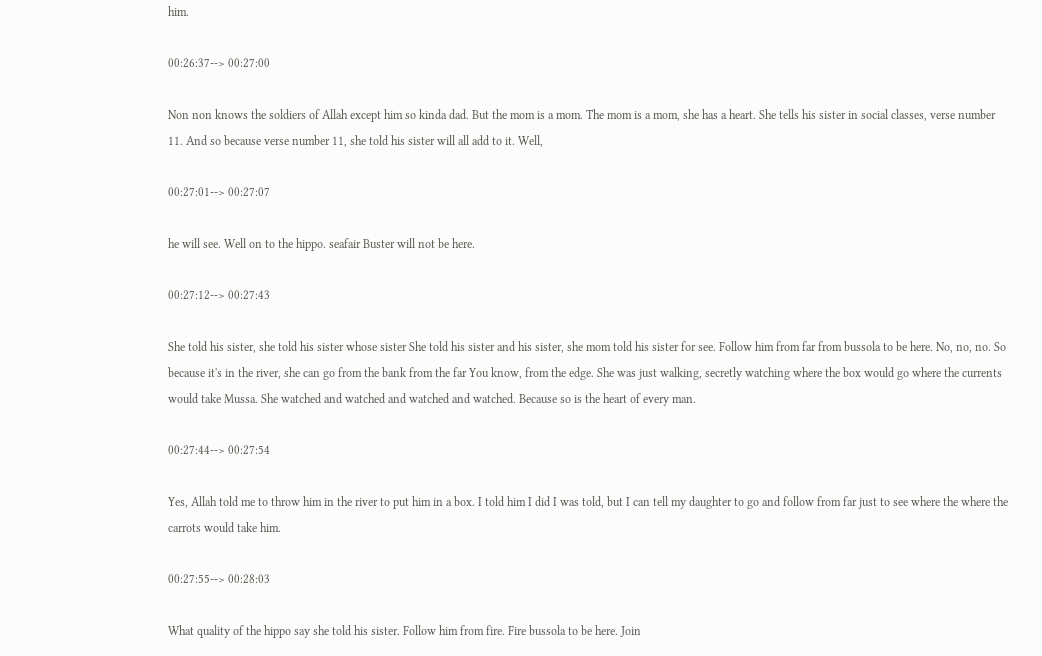him.

00:26:37--> 00:27:00

Non non knows the soldiers of Allah except him so kinda dad. But the mom is a mom. The mom is a mom, she has a heart. She tells his sister in social classes, verse number 11. And so because verse number 11, she told his sister will all add to it. Well,

00:27:01--> 00:27:07

he will see. Well on to the hippo. seafair Buster will not be here.

00:27:12--> 00:27:43

She told his sister, she told his sister whose sister She told his sister and his sister, she mom told his sister for see. Follow him from far from bussola to be here. No, no, no. So because it's in the river, she can go from the bank from the far You know, from the edge. She was just walking, secretly watching where the box would go where the currents would take Mussa. She watched and watched and watched and watched. Because so is the heart of every man.

00:27:44--> 00:27:54

Yes, Allah told me to throw him in the river to put him in a box. I told him I did I was told, but I can tell my daughter to go and follow from far just to see where the where the carrots would take him.

00:27:55--> 00:28:03

What quality of the hippo say she told his sister. Follow him from fire. Fire bussola to be here. Join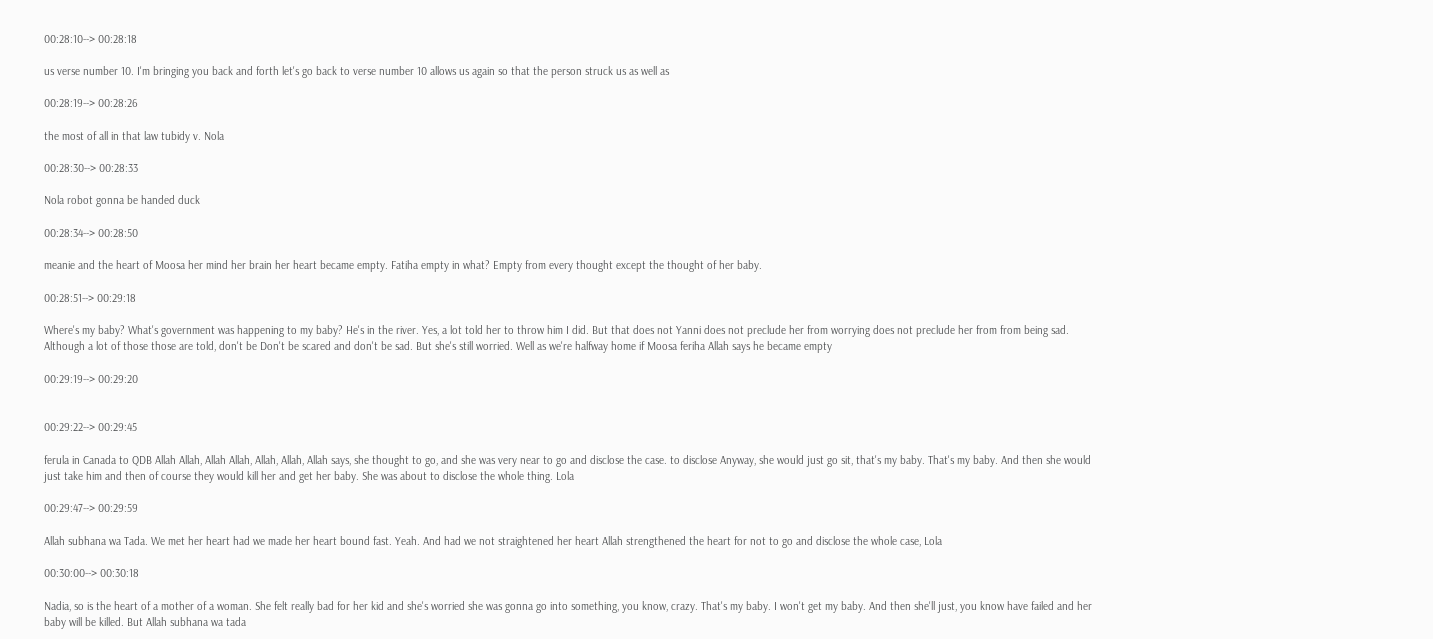00:28:10--> 00:28:18

us verse number 10. I'm bringing you back and forth let's go back to verse number 10 allows us again so that the person struck us as well as

00:28:19--> 00:28:26

the most of all in that law tubidy v. Nola

00:28:30--> 00:28:33

Nola robot gonna be handed duck

00:28:34--> 00:28:50

meanie and the heart of Moosa her mind her brain her heart became empty. Fatiha empty in what? Empty from every thought except the thought of her baby.

00:28:51--> 00:29:18

Where's my baby? What's government was happening to my baby? He's in the river. Yes, a lot told her to throw him I did. But that does not Yanni does not preclude her from worrying does not preclude her from from being sad. Although a lot of those those are told, don't be Don't be scared and don't be sad. But she's still worried. Well as we're halfway home if Moosa feriha Allah says he became empty

00:29:19--> 00:29:20


00:29:22--> 00:29:45

ferula in Canada to QDB Allah Allah, Allah Allah, Allah, Allah, Allah says, she thought to go, and she was very near to go and disclose the case. to disclose Anyway, she would just go sit, that's my baby. That's my baby. And then she would just take him and then of course they would kill her and get her baby. She was about to disclose the whole thing. Lola

00:29:47--> 00:29:59

Allah subhana wa Tada. We met her heart had we made her heart bound fast. Yeah. And had we not straightened her heart Allah strengthened the heart for not to go and disclose the whole case, Lola

00:30:00--> 00:30:18

Nadia, so is the heart of a mother of a woman. She felt really bad for her kid and she's worried she was gonna go into something, you know, crazy. That's my baby. I won't get my baby. And then she'll just, you know have failed and her baby will be killed. But Allah subhana wa tada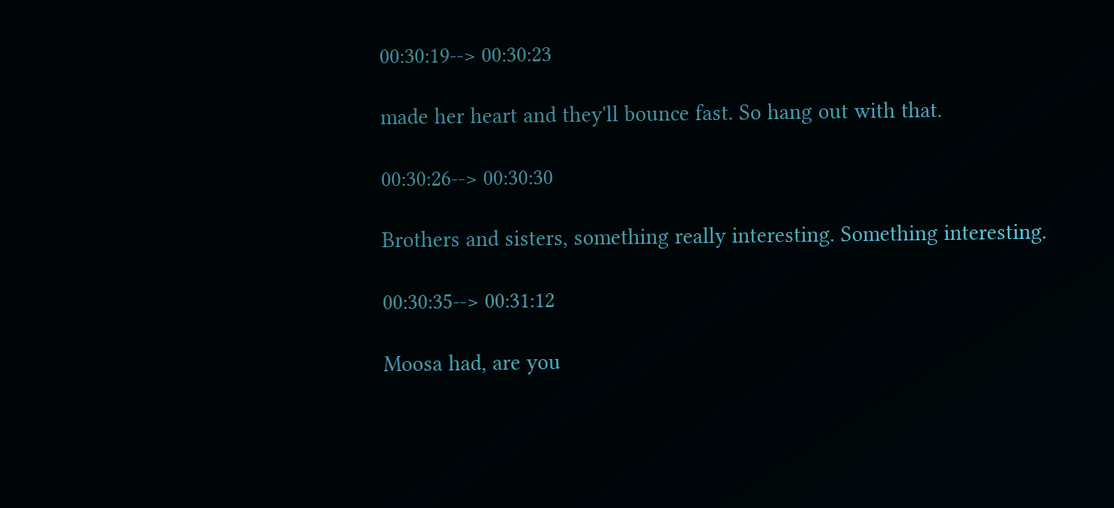00:30:19--> 00:30:23

made her heart and they'll bounce fast. So hang out with that.

00:30:26--> 00:30:30

Brothers and sisters, something really interesting. Something interesting.

00:30:35--> 00:31:12

Moosa had, are you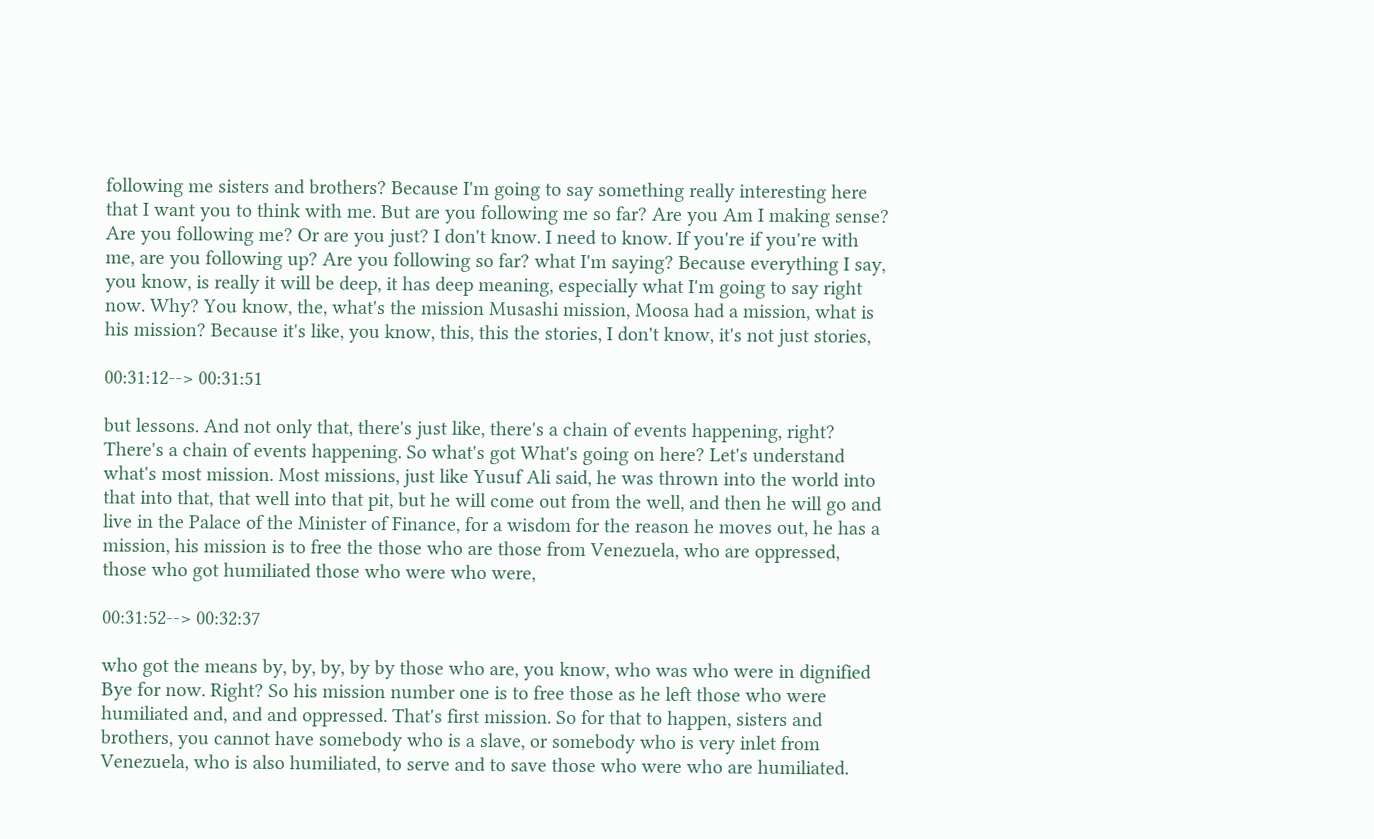following me sisters and brothers? Because I'm going to say something really interesting here that I want you to think with me. But are you following me so far? Are you Am I making sense? Are you following me? Or are you just? I don't know. I need to know. If you're if you're with me, are you following up? Are you following so far? what I'm saying? Because everything I say, you know, is really it will be deep, it has deep meaning, especially what I'm going to say right now. Why? You know, the, what's the mission Musashi mission, Moosa had a mission, what is his mission? Because it's like, you know, this, this the stories, I don't know, it's not just stories,

00:31:12--> 00:31:51

but lessons. And not only that, there's just like, there's a chain of events happening, right? There's a chain of events happening. So what's got What's going on here? Let's understand what's most mission. Most missions, just like Yusuf Ali said, he was thrown into the world into that into that, that well into that pit, but he will come out from the well, and then he will go and live in the Palace of the Minister of Finance, for a wisdom for the reason he moves out, he has a mission, his mission is to free the those who are those from Venezuela, who are oppressed, those who got humiliated those who were who were,

00:31:52--> 00:32:37

who got the means by, by, by, by by those who are, you know, who was who were in dignified Bye for now. Right? So his mission number one is to free those as he left those who were humiliated and, and and oppressed. That's first mission. So for that to happen, sisters and brothers, you cannot have somebody who is a slave, or somebody who is very inlet from Venezuela, who is also humiliated, to serve and to save those who were who are humiliated.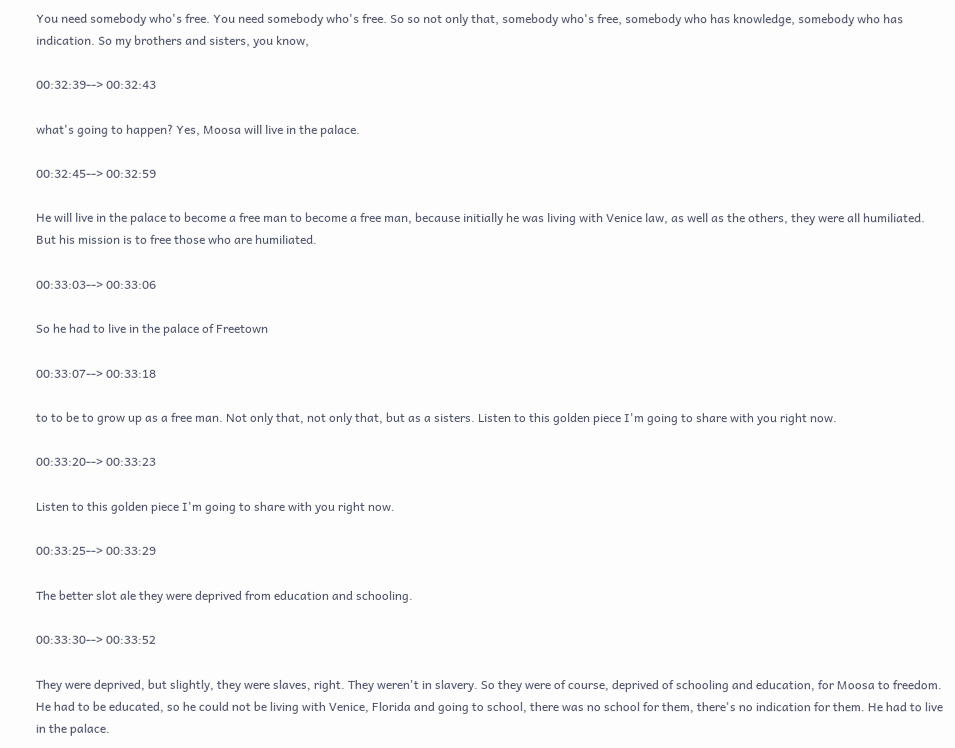You need somebody who's free. You need somebody who's free. So so not only that, somebody who's free, somebody who has knowledge, somebody who has indication. So my brothers and sisters, you know,

00:32:39--> 00:32:43

what's going to happen? Yes, Moosa will live in the palace.

00:32:45--> 00:32:59

He will live in the palace to become a free man to become a free man, because initially he was living with Venice law, as well as the others, they were all humiliated. But his mission is to free those who are humiliated.

00:33:03--> 00:33:06

So he had to live in the palace of Freetown

00:33:07--> 00:33:18

to to be to grow up as a free man. Not only that, not only that, but as a sisters. Listen to this golden piece I'm going to share with you right now.

00:33:20--> 00:33:23

Listen to this golden piece I'm going to share with you right now.

00:33:25--> 00:33:29

The better slot ale they were deprived from education and schooling.

00:33:30--> 00:33:52

They were deprived, but slightly, they were slaves, right. They weren't in slavery. So they were of course, deprived of schooling and education, for Moosa to freedom. He had to be educated, so he could not be living with Venice, Florida and going to school, there was no school for them, there's no indication for them. He had to live in the palace.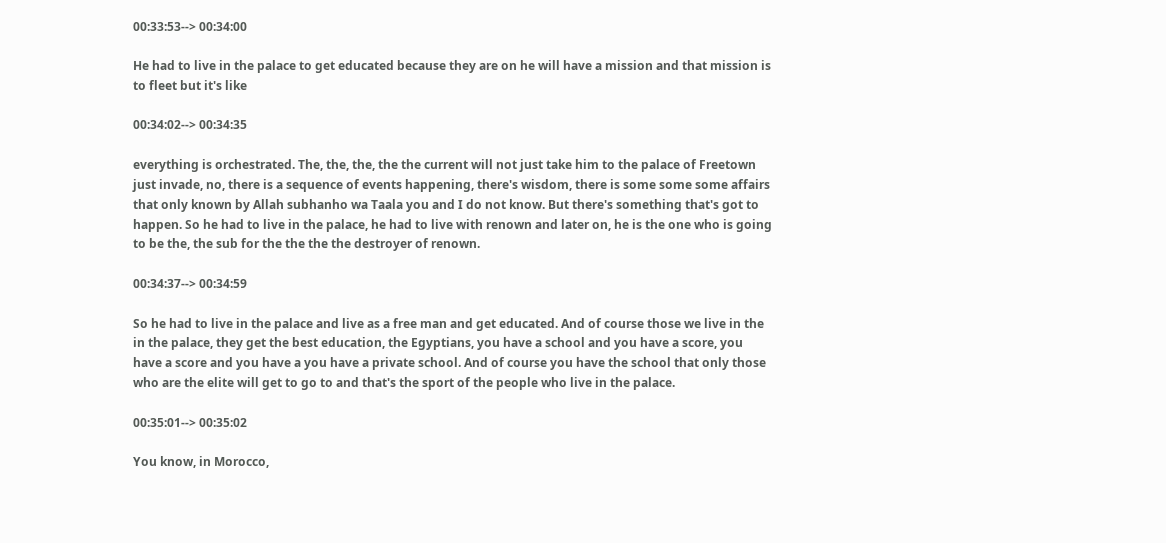00:33:53--> 00:34:00

He had to live in the palace to get educated because they are on he will have a mission and that mission is to fleet but it's like

00:34:02--> 00:34:35

everything is orchestrated. The, the, the, the the current will not just take him to the palace of Freetown just invade, no, there is a sequence of events happening, there's wisdom, there is some some some affairs that only known by Allah subhanho wa Taala you and I do not know. But there's something that's got to happen. So he had to live in the palace, he had to live with renown and later on, he is the one who is going to be the, the sub for the the the the destroyer of renown.

00:34:37--> 00:34:59

So he had to live in the palace and live as a free man and get educated. And of course those we live in the in the palace, they get the best education, the Egyptians, you have a school and you have a score, you have a score and you have a you have a private school. And of course you have the school that only those who are the elite will get to go to and that's the sport of the people who live in the palace.

00:35:01--> 00:35:02

You know, in Morocco,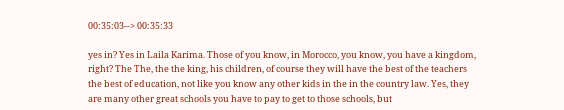00:35:03--> 00:35:33

yes in? Yes in Laila Karima. Those of you know, in Morocco, you know, you have a kingdom, right? The The, the the king, his children, of course they will have the best of the teachers the best of education, not like you know any other kids in the in the country law. Yes, they are many other great schools you have to pay to get to those schools, but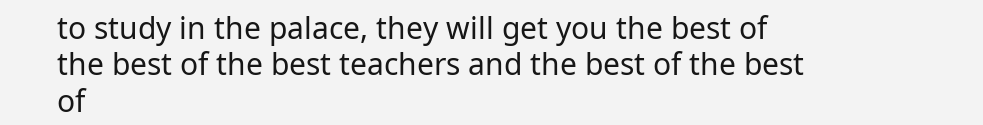to study in the palace, they will get you the best of the best of the best teachers and the best of the best of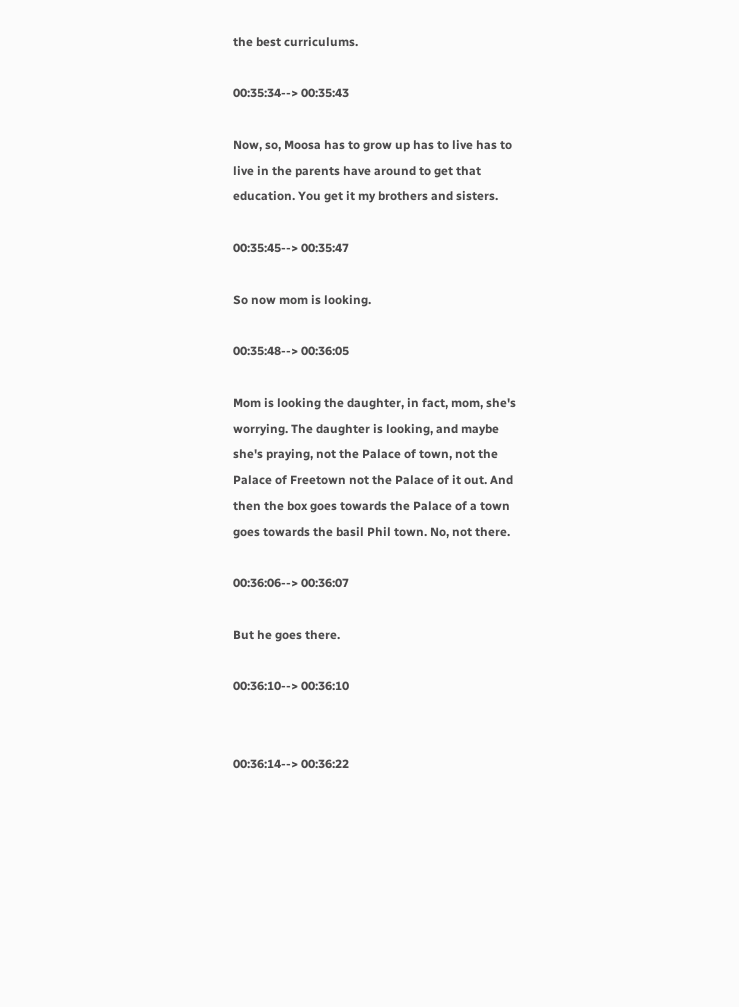the best curriculums.

00:35:34--> 00:35:43

Now, so, Moosa has to grow up has to live has to live in the parents have around to get that education. You get it my brothers and sisters.

00:35:45--> 00:35:47

So now mom is looking.

00:35:48--> 00:36:05

Mom is looking the daughter, in fact, mom, she's worrying. The daughter is looking, and maybe she's praying, not the Palace of town, not the Palace of Freetown not the Palace of it out. And then the box goes towards the Palace of a town goes towards the basil Phil town. No, not there.

00:36:06--> 00:36:07

But he goes there.

00:36:10--> 00:36:10


00:36:14--> 00:36:22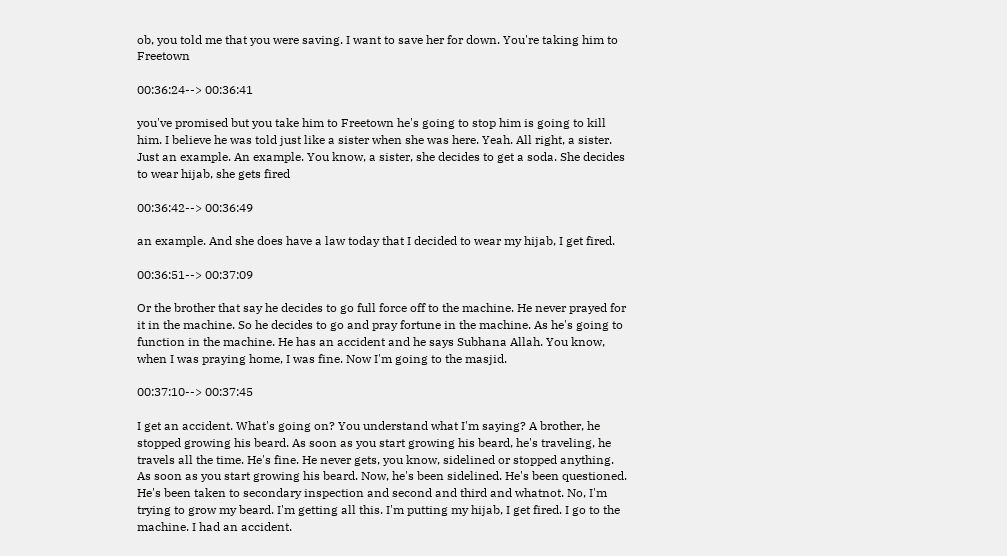ob, you told me that you were saving. I want to save her for down. You're taking him to Freetown

00:36:24--> 00:36:41

you've promised but you take him to Freetown he's going to stop him is going to kill him. I believe he was told just like a sister when she was here. Yeah. All right, a sister. Just an example. An example. You know, a sister, she decides to get a soda. She decides to wear hijab, she gets fired

00:36:42--> 00:36:49

an example. And she does have a law today that I decided to wear my hijab, I get fired.

00:36:51--> 00:37:09

Or the brother that say he decides to go full force off to the machine. He never prayed for it in the machine. So he decides to go and pray fortune in the machine. As he's going to function in the machine. He has an accident and he says Subhana Allah. You know, when I was praying home, I was fine. Now I'm going to the masjid.

00:37:10--> 00:37:45

I get an accident. What's going on? You understand what I'm saying? A brother, he stopped growing his beard. As soon as you start growing his beard, he's traveling, he travels all the time. He's fine. He never gets, you know, sidelined or stopped anything. As soon as you start growing his beard. Now, he's been sidelined. He's been questioned. He's been taken to secondary inspection and second and third and whatnot. No, I'm trying to grow my beard. I'm getting all this. I'm putting my hijab, I get fired. I go to the machine. I had an accident.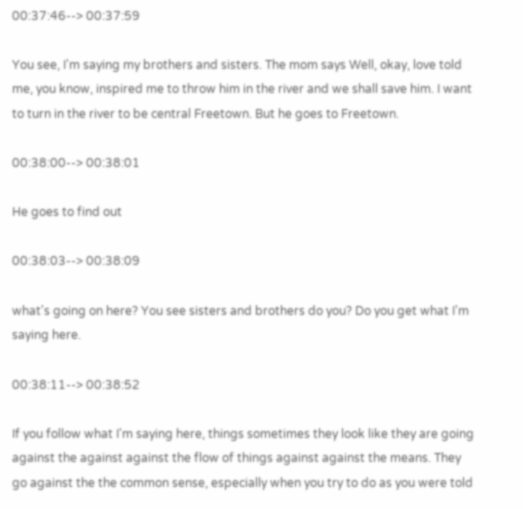00:37:46--> 00:37:59

You see, I'm saying my brothers and sisters. The mom says Well, okay, love told me, you know, inspired me to throw him in the river and we shall save him. I want to turn in the river to be central Freetown. But he goes to Freetown.

00:38:00--> 00:38:01

He goes to find out

00:38:03--> 00:38:09

what's going on here? You see sisters and brothers do you? Do you get what I'm saying here.

00:38:11--> 00:38:52

If you follow what I'm saying here, things sometimes they look like they are going against the against against the flow of things against against the means. They go against the the common sense, especially when you try to do as you were told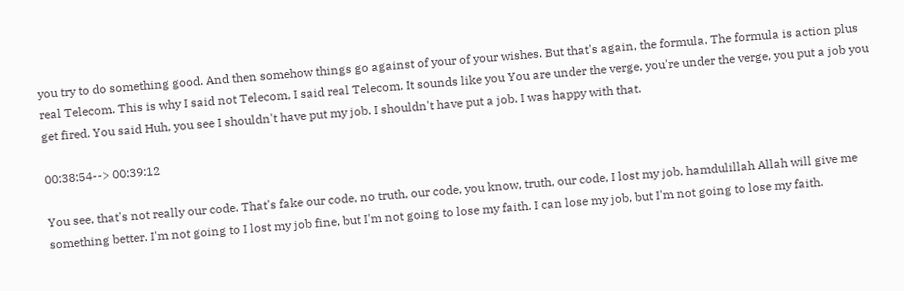you try to do something good. And then somehow things go against of your of your wishes. But that's again, the formula. The formula is action plus real Telecom. This is why I said not Telecom, I said real Telecom. It sounds like you You are under the verge, you're under the verge, you put a job you get fired. You said Huh, you see I shouldn't have put my job. I shouldn't have put a job. I was happy with that.

00:38:54--> 00:39:12

You see, that's not really our code. That's fake our code, no truth, our code, you know, truth, our code, I lost my job. hamdulillah Allah will give me something better. I'm not going to I lost my job fine, but I'm not going to lose my faith. I can lose my job, but I'm not going to lose my faith.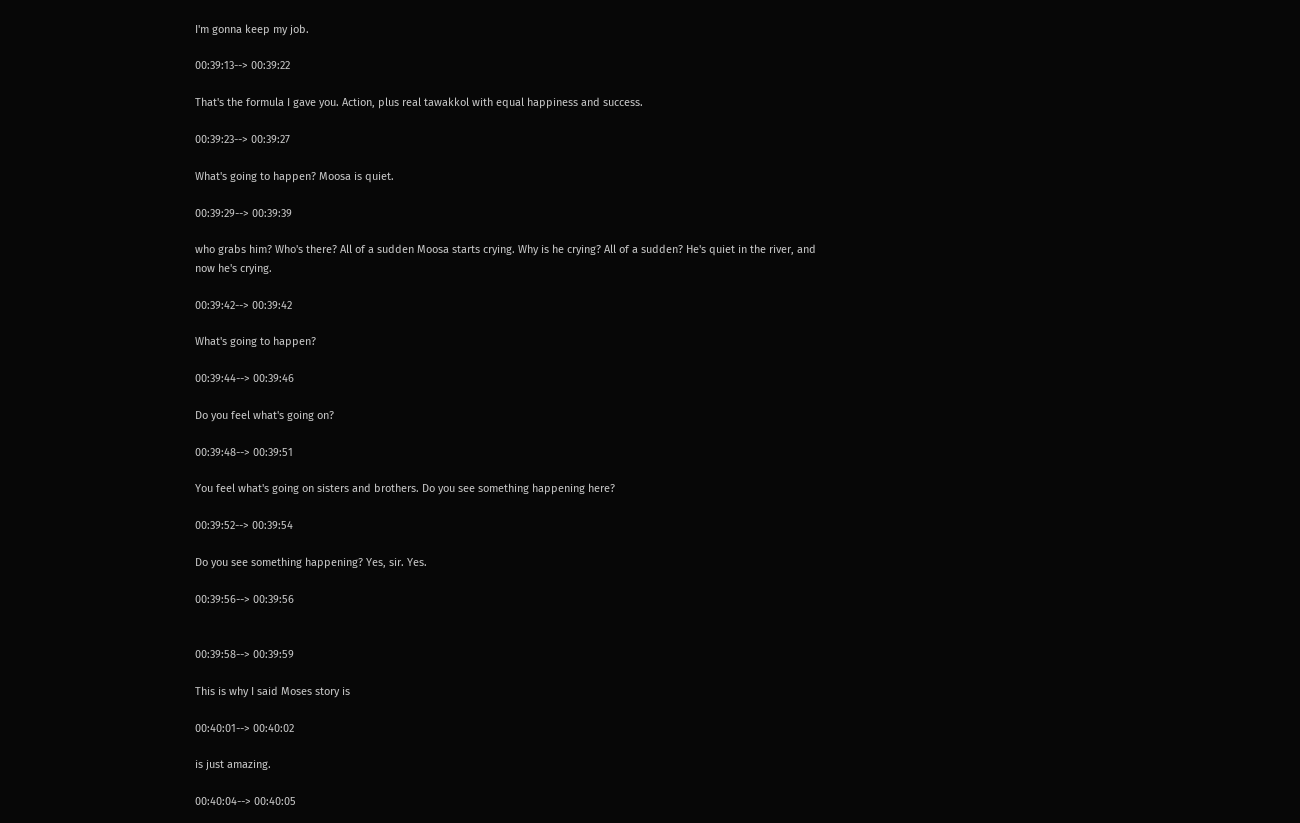I'm gonna keep my job.

00:39:13--> 00:39:22

That's the formula I gave you. Action, plus real tawakkol with equal happiness and success.

00:39:23--> 00:39:27

What's going to happen? Moosa is quiet.

00:39:29--> 00:39:39

who grabs him? Who's there? All of a sudden Moosa starts crying. Why is he crying? All of a sudden? He's quiet in the river, and now he's crying.

00:39:42--> 00:39:42

What's going to happen?

00:39:44--> 00:39:46

Do you feel what's going on?

00:39:48--> 00:39:51

You feel what's going on sisters and brothers. Do you see something happening here?

00:39:52--> 00:39:54

Do you see something happening? Yes, sir. Yes.

00:39:56--> 00:39:56


00:39:58--> 00:39:59

This is why I said Moses story is

00:40:01--> 00:40:02

is just amazing.

00:40:04--> 00:40:05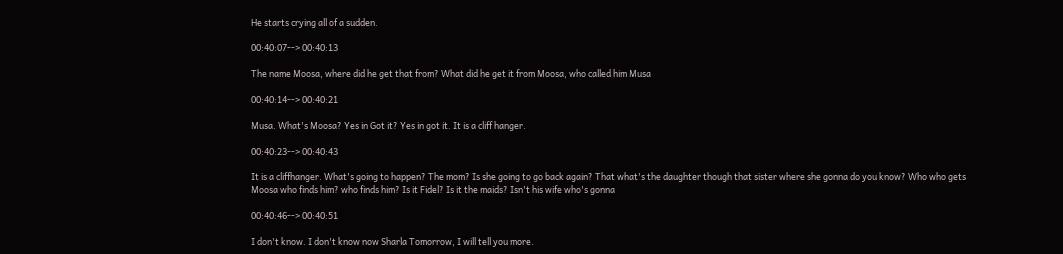He starts crying all of a sudden.

00:40:07--> 00:40:13

The name Moosa, where did he get that from? What did he get it from Moosa, who called him Musa

00:40:14--> 00:40:21

Musa. What's Moosa? Yes in Got it? Yes in got it. It is a cliff hanger.

00:40:23--> 00:40:43

It is a cliffhanger. What's going to happen? The mom? Is she going to go back again? That what's the daughter though that sister where she gonna do you know? Who who gets Moosa who finds him? who finds him? Is it Fidel? Is it the maids? Isn't his wife who's gonna

00:40:46--> 00:40:51

I don't know. I don't know now Sharla Tomorrow, I will tell you more.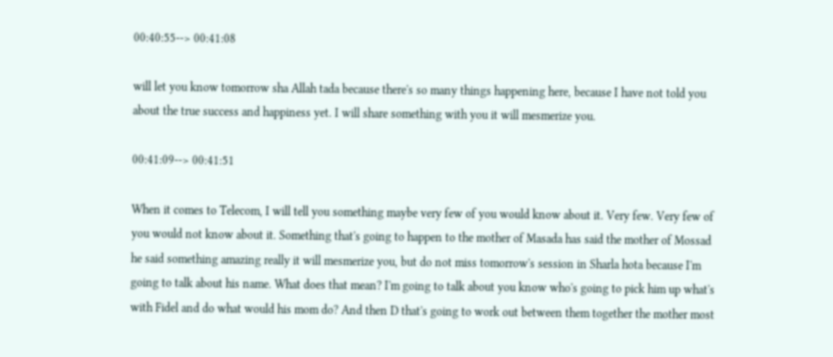00:40:55--> 00:41:08

will let you know tomorrow sha Allah tada because there's so many things happening here, because I have not told you about the true success and happiness yet. I will share something with you it will mesmerize you.

00:41:09--> 00:41:51

When it comes to Telecom, I will tell you something maybe very few of you would know about it. Very few. Very few of you would not know about it. Something that's going to happen to the mother of Masada has said the mother of Mossad he said something amazing really it will mesmerize you, but do not miss tomorrow's session in Sharla hota because I'm going to talk about his name. What does that mean? I'm going to talk about you know who's going to pick him up what's with Fidel and do what would his mom do? And then D that's going to work out between them together the mother most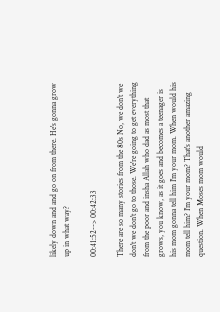likely down and and go on from there. He's gonna grow up in what way?

00:41:52--> 00:42:33

There are so many stories from the 80s No, we don't we don't we don't go to those. We're going to get everything from the poor and insha Allah who dad as most that grows, you know, as it goes and becomes a teenager is his mom gonna tell him I'm your mom. When would his mom tell him? I'm your mom? That's another amazing question. When Moses mom would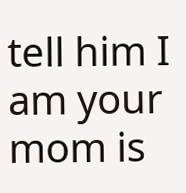tell him I am your mom is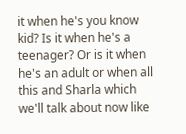it when he's you know kid? Is it when he's a teenager? Or is it when he's an adult or when all this and Sharla which we'll talk about now like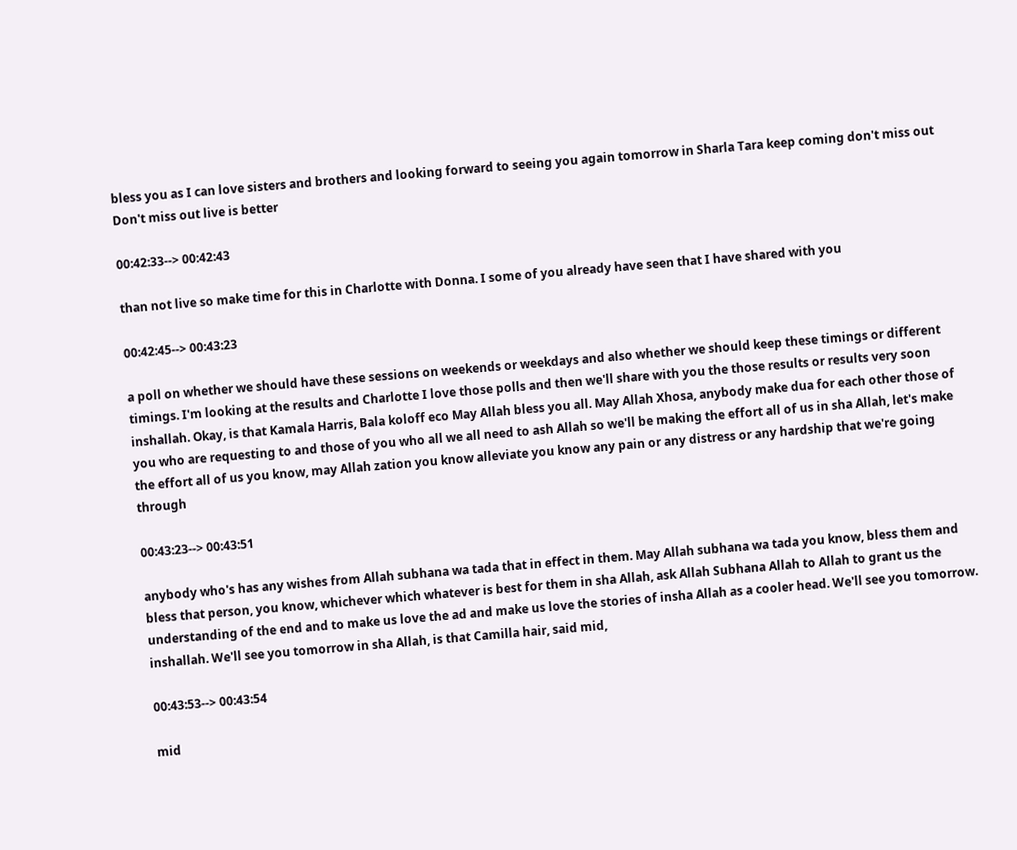bless you as I can love sisters and brothers and looking forward to seeing you again tomorrow in Sharla Tara keep coming don't miss out Don't miss out live is better

00:42:33--> 00:42:43

than not live so make time for this in Charlotte with Donna. I some of you already have seen that I have shared with you

00:42:45--> 00:43:23

a poll on whether we should have these sessions on weekends or weekdays and also whether we should keep these timings or different timings. I'm looking at the results and Charlotte I love those polls and then we'll share with you the those results or results very soon inshallah. Okay, is that Kamala Harris, Bala koloff eco May Allah bless you all. May Allah Xhosa, anybody make dua for each other those of you who are requesting to and those of you who all we all need to ash Allah so we'll be making the effort all of us in sha Allah, let's make the effort all of us you know, may Allah zation you know alleviate you know any pain or any distress or any hardship that we're going through

00:43:23--> 00:43:51

anybody who's has any wishes from Allah subhana wa tada that in effect in them. May Allah subhana wa tada you know, bless them and bless that person, you know, whichever which whatever is best for them in sha Allah, ask Allah Subhana Allah to Allah to grant us the understanding of the end and to make us love the ad and make us love the stories of insha Allah as a cooler head. We'll see you tomorrow. inshallah. We'll see you tomorrow in sha Allah, is that Camilla hair, said mid,

00:43:53--> 00:43:54

mid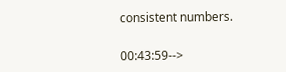consistent numbers.

00:43:59-->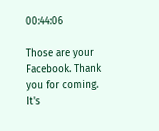00:44:06

Those are your Facebook. Thank you for coming. It's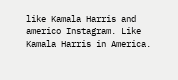like Kamala Harris and americo Instagram. Like Kamala Harris in America.